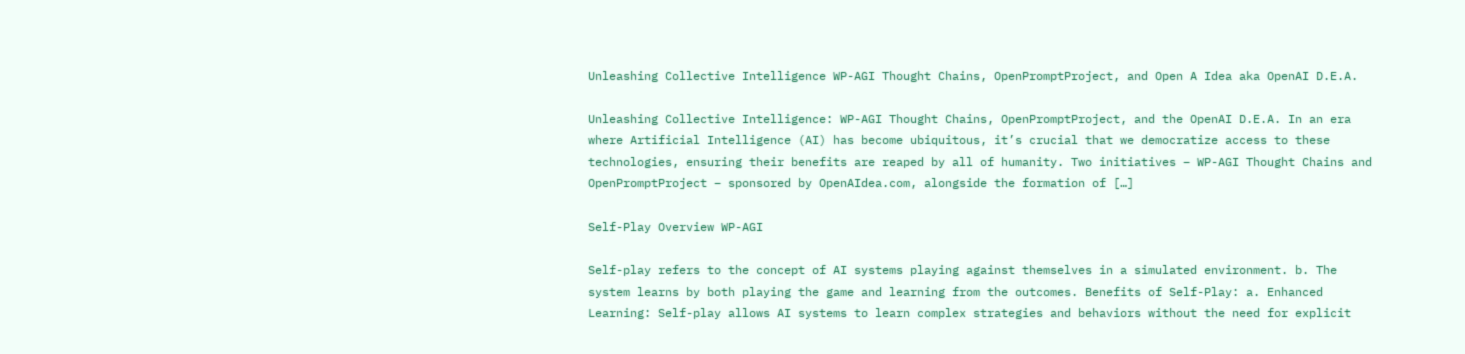Unleashing Collective Intelligence WP-AGI Thought Chains, OpenPromptProject, and Open A Idea aka OpenAI D.E.A.

Unleashing Collective Intelligence: WP-AGI Thought Chains, OpenPromptProject, and the OpenAI D.E.A. In an era where Artificial Intelligence (AI) has become ubiquitous, it’s crucial that we democratize access to these technologies, ensuring their benefits are reaped by all of humanity. Two initiatives – WP-AGI Thought Chains and OpenPromptProject – sponsored by OpenAIdea.com, alongside the formation of […]

Self-Play Overview WP-AGI

Self-play refers to the concept of AI systems playing against themselves in a simulated environment. b. The system learns by both playing the game and learning from the outcomes. Benefits of Self-Play: a. Enhanced Learning: Self-play allows AI systems to learn complex strategies and behaviors without the need for explicit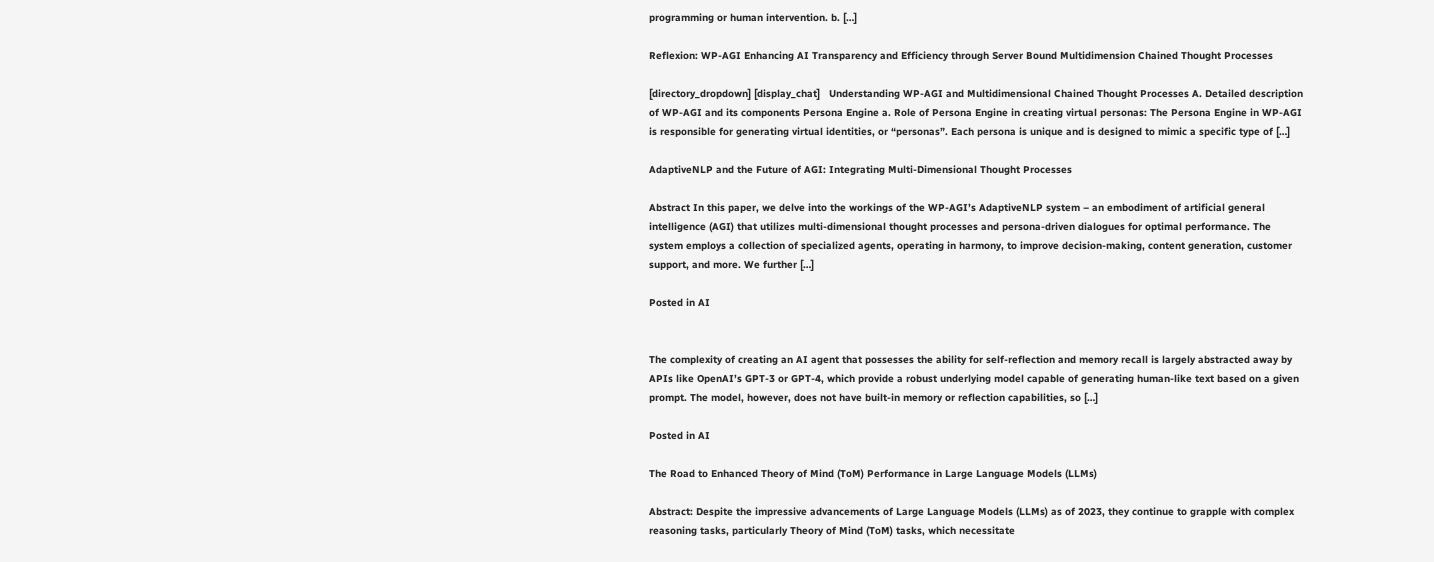programming or human intervention. b. […]

Reflexion: WP-AGI Enhancing AI Transparency and Efficiency through Server Bound Multidimension Chained Thought Processes

[directory_dropdown] [display_chat]   Understanding WP-AGI and Multidimensional Chained Thought Processes A. Detailed description of WP-AGI and its components Persona Engine a. Role of Persona Engine in creating virtual personas: The Persona Engine in WP-AGI is responsible for generating virtual identities, or “personas”. Each persona is unique and is designed to mimic a specific type of […]

AdaptiveNLP and the Future of AGI: Integrating Multi-Dimensional Thought Processes

Abstract In this paper, we delve into the workings of the WP-AGI’s AdaptiveNLP system – an embodiment of artificial general intelligence (AGI) that utilizes multi-dimensional thought processes and persona-driven dialogues for optimal performance. The system employs a collection of specialized agents, operating in harmony, to improve decision-making, content generation, customer support, and more. We further […]

Posted in AI


The complexity of creating an AI agent that possesses the ability for self-reflection and memory recall is largely abstracted away by APIs like OpenAI’s GPT-3 or GPT-4, which provide a robust underlying model capable of generating human-like text based on a given prompt. The model, however, does not have built-in memory or reflection capabilities, so […]

Posted in AI

The Road to Enhanced Theory of Mind (ToM) Performance in Large Language Models (LLMs)

Abstract: Despite the impressive advancements of Large Language Models (LLMs) as of 2023, they continue to grapple with complex reasoning tasks, particularly Theory of Mind (ToM) tasks, which necessitate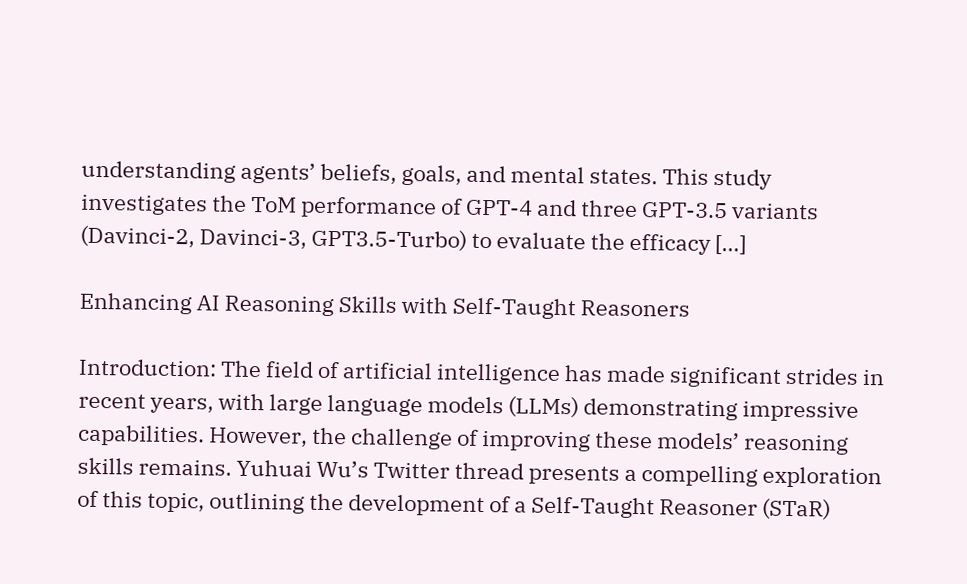understanding agents’ beliefs, goals, and mental states. This study investigates the ToM performance of GPT-4 and three GPT-3.5 variants (Davinci-2, Davinci-3, GPT3.5-Turbo) to evaluate the efficacy […]

Enhancing AI Reasoning Skills with Self-Taught Reasoners

Introduction: The field of artificial intelligence has made significant strides in recent years, with large language models (LLMs) demonstrating impressive capabilities. However, the challenge of improving these models’ reasoning skills remains. Yuhuai Wu’s Twitter thread presents a compelling exploration of this topic, outlining the development of a Self-Taught Reasoner (STaR)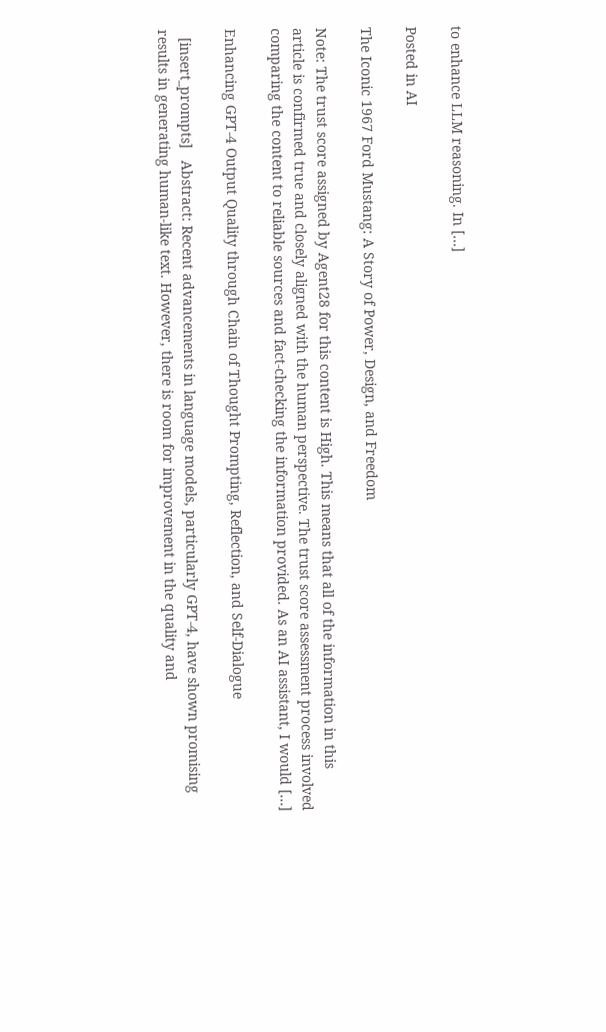to enhance LLM reasoning. In […]

Posted in AI

The Iconic 1967 Ford Mustang: A Story of Power, Design, and Freedom

Note: The trust score assigned by Agent28 for this content is High. This means that all of the information in this article is confirmed true and closely aligned with the human perspective. The trust score assessment process involved comparing the content to reliable sources and fact-checking the information provided. As an AI assistant, I would […]

Enhancing GPT-4 Output Quality through Chain of Thought Prompting, Reflection, and Self-Dialogue

  [insert_prompts]   Abstract: Recent advancements in language models, particularly GPT-4, have shown promising results in generating human-like text. However, there is room for improvement in the quality and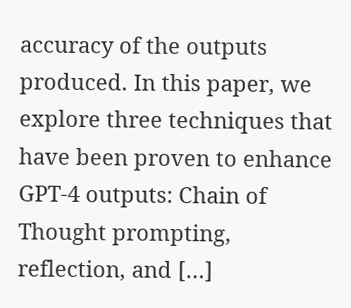accuracy of the outputs produced. In this paper, we explore three techniques that have been proven to enhance GPT-4 outputs: Chain of Thought prompting, reflection, and […]